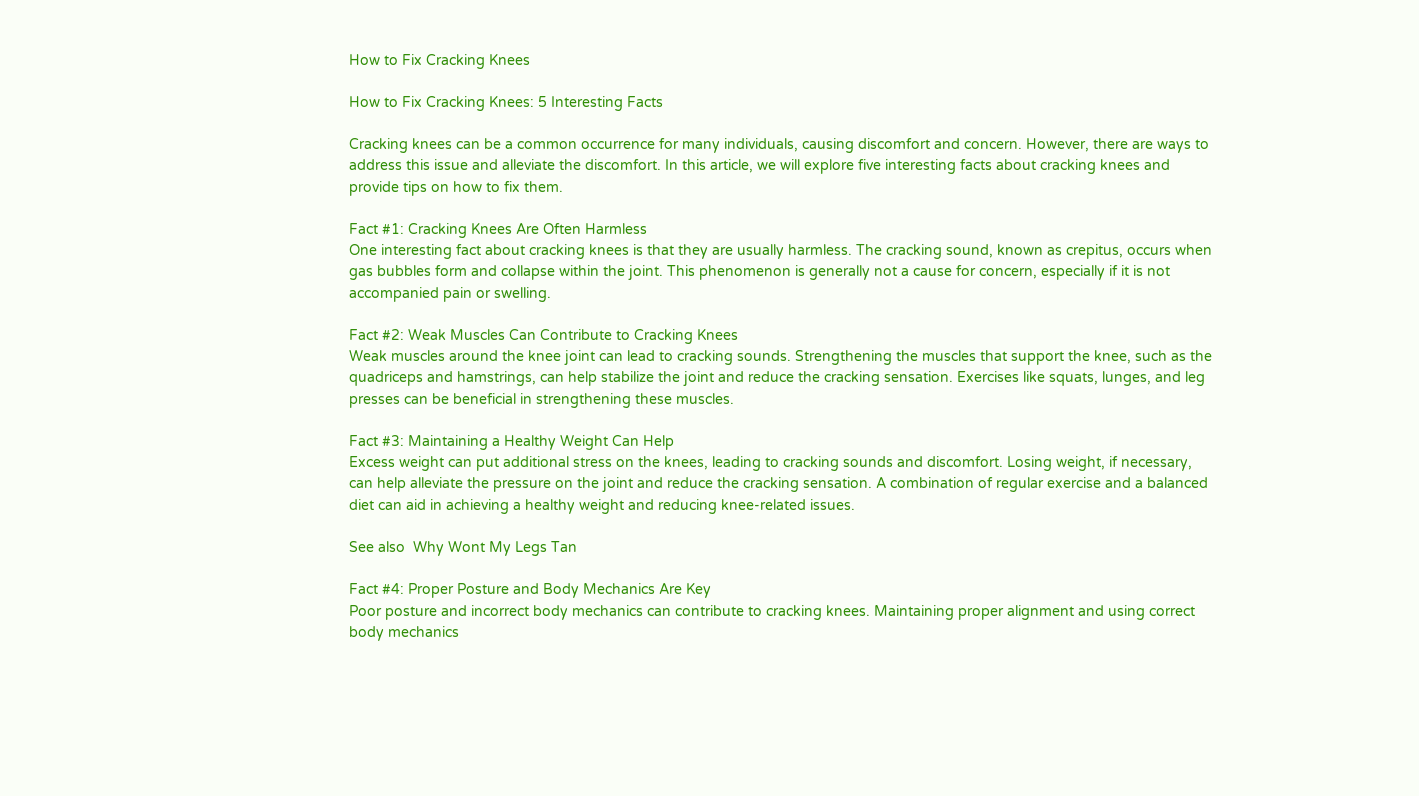How to Fix Cracking Knees

How to Fix Cracking Knees: 5 Interesting Facts

Cracking knees can be a common occurrence for many individuals, causing discomfort and concern. However, there are ways to address this issue and alleviate the discomfort. In this article, we will explore five interesting facts about cracking knees and provide tips on how to fix them.

Fact #1: Cracking Knees Are Often Harmless
One interesting fact about cracking knees is that they are usually harmless. The cracking sound, known as crepitus, occurs when gas bubbles form and collapse within the joint. This phenomenon is generally not a cause for concern, especially if it is not accompanied pain or swelling.

Fact #2: Weak Muscles Can Contribute to Cracking Knees
Weak muscles around the knee joint can lead to cracking sounds. Strengthening the muscles that support the knee, such as the quadriceps and hamstrings, can help stabilize the joint and reduce the cracking sensation. Exercises like squats, lunges, and leg presses can be beneficial in strengthening these muscles.

Fact #3: Maintaining a Healthy Weight Can Help
Excess weight can put additional stress on the knees, leading to cracking sounds and discomfort. Losing weight, if necessary, can help alleviate the pressure on the joint and reduce the cracking sensation. A combination of regular exercise and a balanced diet can aid in achieving a healthy weight and reducing knee-related issues.

See also  Why Wont My Legs Tan

Fact #4: Proper Posture and Body Mechanics Are Key
Poor posture and incorrect body mechanics can contribute to cracking knees. Maintaining proper alignment and using correct body mechanics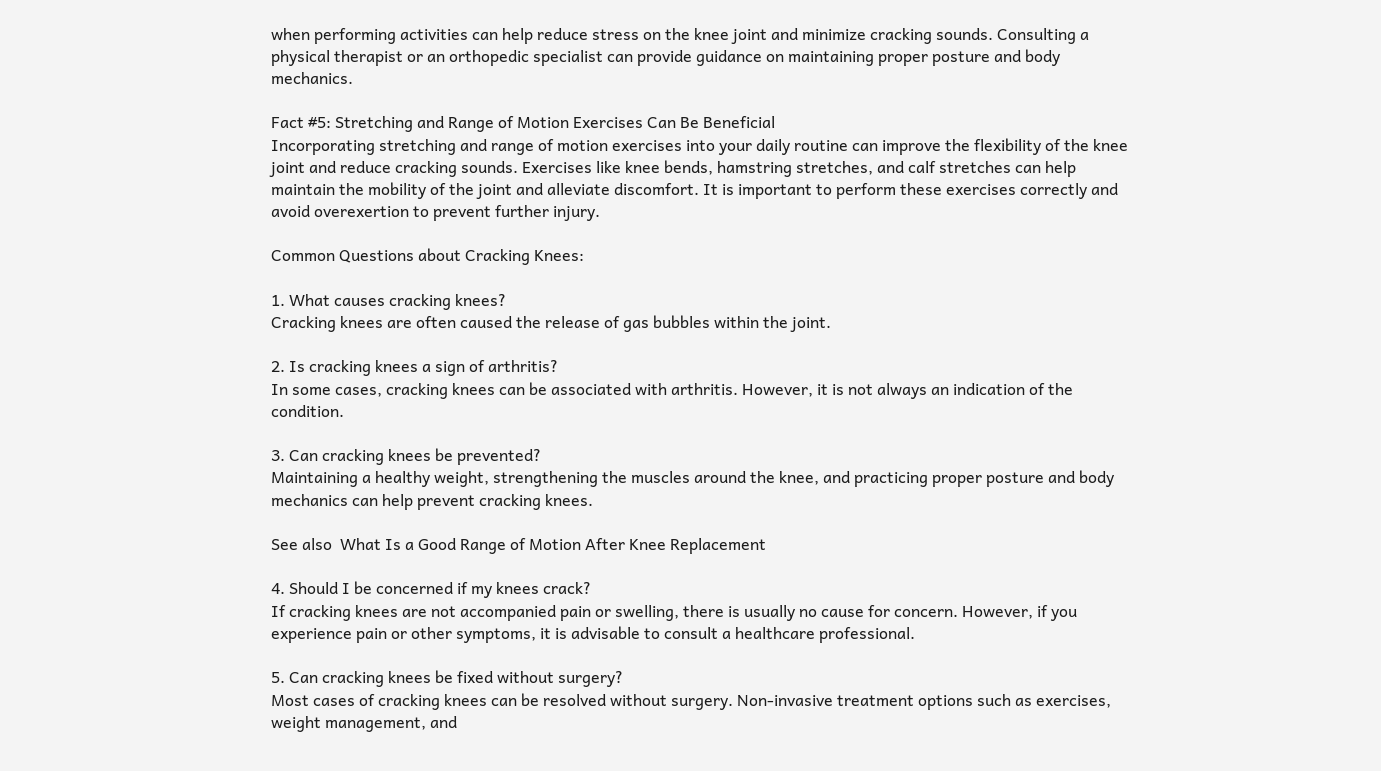when performing activities can help reduce stress on the knee joint and minimize cracking sounds. Consulting a physical therapist or an orthopedic specialist can provide guidance on maintaining proper posture and body mechanics.

Fact #5: Stretching and Range of Motion Exercises Can Be Beneficial
Incorporating stretching and range of motion exercises into your daily routine can improve the flexibility of the knee joint and reduce cracking sounds. Exercises like knee bends, hamstring stretches, and calf stretches can help maintain the mobility of the joint and alleviate discomfort. It is important to perform these exercises correctly and avoid overexertion to prevent further injury.

Common Questions about Cracking Knees:

1. What causes cracking knees?
Cracking knees are often caused the release of gas bubbles within the joint.

2. Is cracking knees a sign of arthritis?
In some cases, cracking knees can be associated with arthritis. However, it is not always an indication of the condition.

3. Can cracking knees be prevented?
Maintaining a healthy weight, strengthening the muscles around the knee, and practicing proper posture and body mechanics can help prevent cracking knees.

See also  What Is a Good Range of Motion After Knee Replacement

4. Should I be concerned if my knees crack?
If cracking knees are not accompanied pain or swelling, there is usually no cause for concern. However, if you experience pain or other symptoms, it is advisable to consult a healthcare professional.

5. Can cracking knees be fixed without surgery?
Most cases of cracking knees can be resolved without surgery. Non-invasive treatment options such as exercises, weight management, and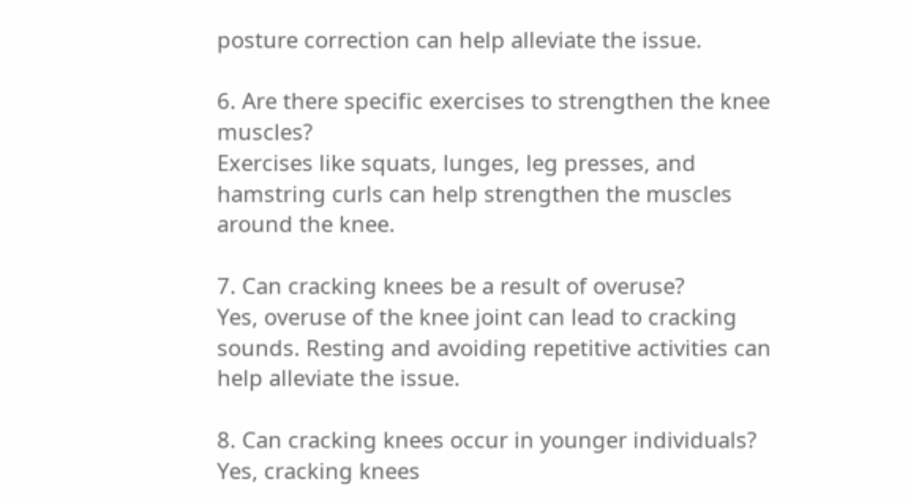posture correction can help alleviate the issue.

6. Are there specific exercises to strengthen the knee muscles?
Exercises like squats, lunges, leg presses, and hamstring curls can help strengthen the muscles around the knee.

7. Can cracking knees be a result of overuse?
Yes, overuse of the knee joint can lead to cracking sounds. Resting and avoiding repetitive activities can help alleviate the issue.

8. Can cracking knees occur in younger individuals?
Yes, cracking knees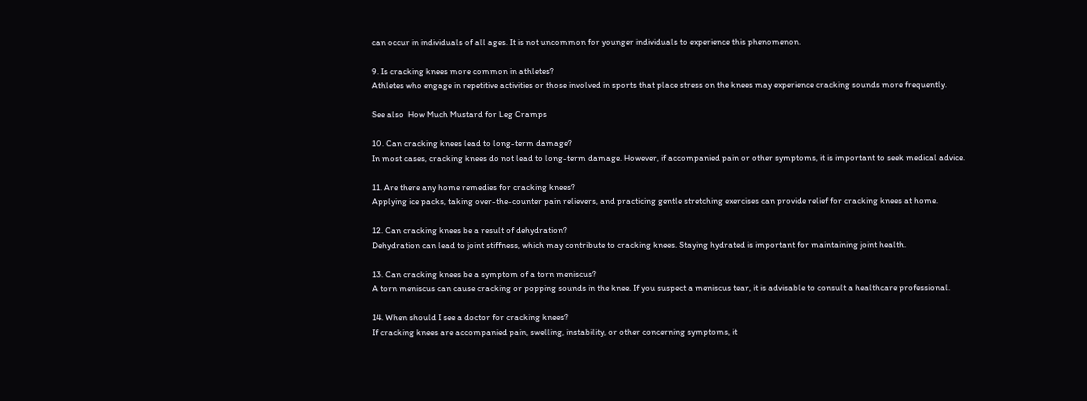can occur in individuals of all ages. It is not uncommon for younger individuals to experience this phenomenon.

9. Is cracking knees more common in athletes?
Athletes who engage in repetitive activities or those involved in sports that place stress on the knees may experience cracking sounds more frequently.

See also  How Much Mustard for Leg Cramps

10. Can cracking knees lead to long-term damage?
In most cases, cracking knees do not lead to long-term damage. However, if accompanied pain or other symptoms, it is important to seek medical advice.

11. Are there any home remedies for cracking knees?
Applying ice packs, taking over-the-counter pain relievers, and practicing gentle stretching exercises can provide relief for cracking knees at home.

12. Can cracking knees be a result of dehydration?
Dehydration can lead to joint stiffness, which may contribute to cracking knees. Staying hydrated is important for maintaining joint health.

13. Can cracking knees be a symptom of a torn meniscus?
A torn meniscus can cause cracking or popping sounds in the knee. If you suspect a meniscus tear, it is advisable to consult a healthcare professional.

14. When should I see a doctor for cracking knees?
If cracking knees are accompanied pain, swelling, instability, or other concerning symptoms, it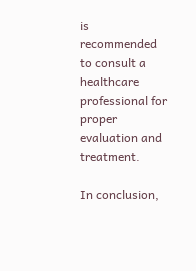is recommended to consult a healthcare professional for proper evaluation and treatment.

In conclusion,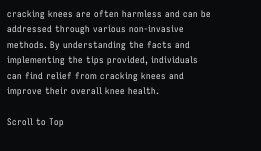cracking knees are often harmless and can be addressed through various non-invasive methods. By understanding the facts and implementing the tips provided, individuals can find relief from cracking knees and improve their overall knee health.

Scroll to Top